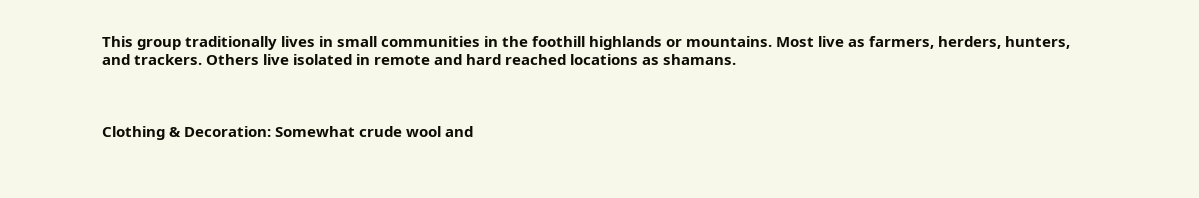This group traditionally lives in small communities in the foothill highlands or mountains. Most live as farmers, herders, hunters, and trackers. Others live isolated in remote and hard reached locations as shamans.



Clothing & Decoration: Somewhat crude wool and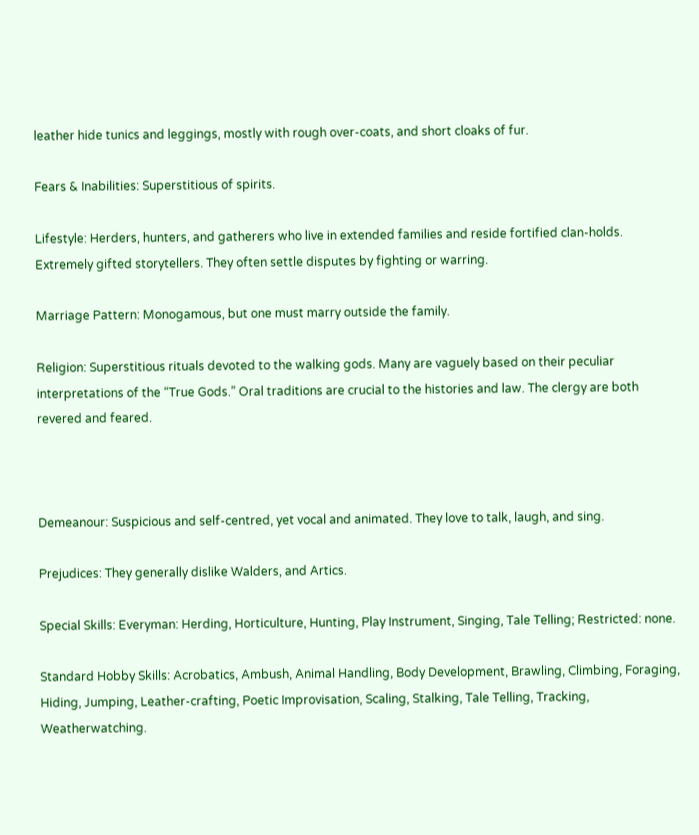leather hide tunics and leggings, mostly with rough over-coats, and short cloaks of fur.

Fears & Inabilities: Superstitious of spirits.

Lifestyle: Herders, hunters, and gatherers who live in extended families and reside fortified clan-holds. Extremely gifted storytellers. They often settle disputes by fighting or warring.

Marriage Pattern: Monogamous, but one must marry outside the family.

Religion: Superstitious rituals devoted to the walking gods. Many are vaguely based on their peculiar interpretations of the “True Gods.” Oral traditions are crucial to the histories and law. The clergy are both revered and feared.



Demeanour: Suspicious and self-centred, yet vocal and animated. They love to talk, laugh, and sing.

Prejudices: They generally dislike Walders, and Artics.

Special Skills: Everyman: Herding, Horticulture, Hunting, Play Instrument, Singing, Tale Telling; Restricted: none.

Standard Hobby Skills: Acrobatics, Ambush, Animal Handling, Body Development, Brawling, Climbing, Foraging, Hiding, Jumping, Leather-crafting, Poetic Improvisation, Scaling, Stalking, Tale Telling, Tracking, Weatherwatching.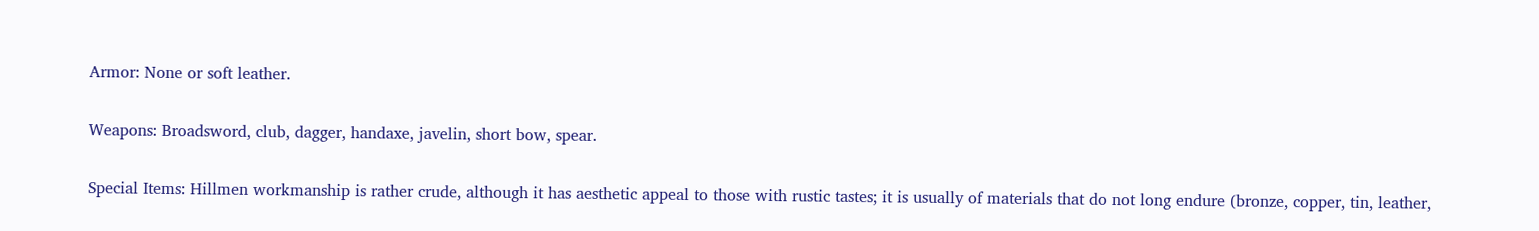Armor: None or soft leather.

Weapons: Broadsword, club, dagger, handaxe, javelin, short bow, spear.

Special Items: Hillmen workmanship is rather crude, although it has aesthetic appeal to those with rustic tastes; it is usually of materials that do not long endure (bronze, copper, tin, leather,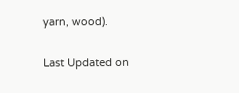yarn, wood).

Last Updated on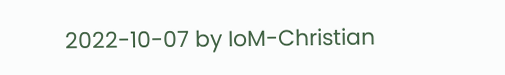2022-10-07 by IoM-Christian